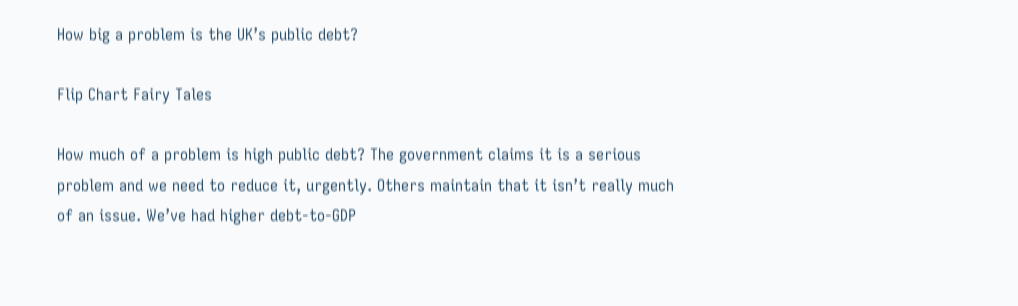How big a problem is the UK’s public debt?

Flip Chart Fairy Tales

How much of a problem is high public debt? The government claims it is a serious problem and we need to reduce it, urgently. Others maintain that it isn’t really much of an issue. We’ve had higher debt-to-GDP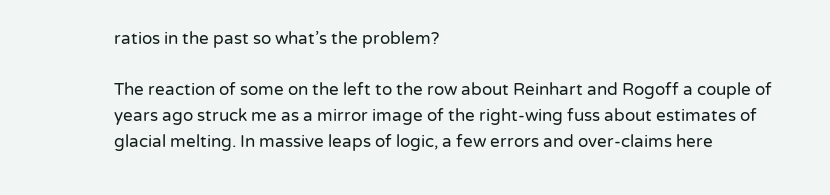ratios in the past so what’s the problem?

The reaction of some on the left to the row about Reinhart and Rogoff a couple of years ago struck me as a mirror image of the right-wing fuss about estimates of glacial melting. In massive leaps of logic, a few errors and over-claims here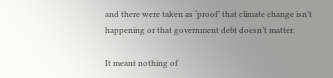and there were taken as ‘proof’ that climate change isn’t happening or that government debt doesn’t matter.

It meant nothing of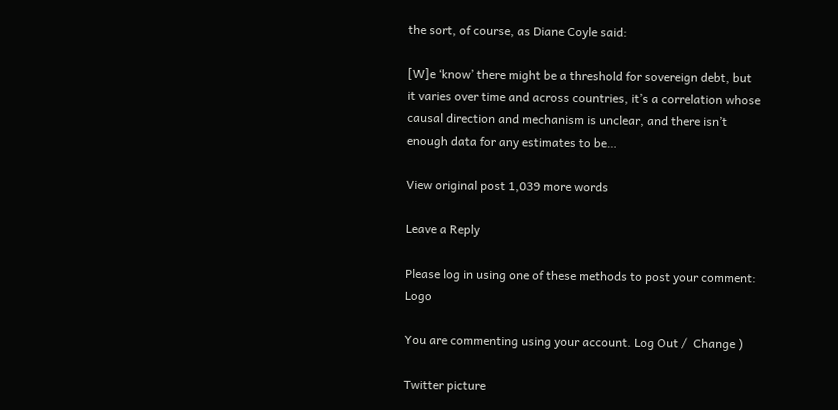the sort, of course, as Diane Coyle said:

[W]e ‘know’ there might be a threshold for sovereign debt, but it varies over time and across countries, it’s a correlation whose causal direction and mechanism is unclear, and there isn’t enough data for any estimates to be…

View original post 1,039 more words

Leave a Reply

Please log in using one of these methods to post your comment: Logo

You are commenting using your account. Log Out /  Change )

Twitter picture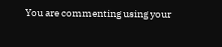You are commenting using your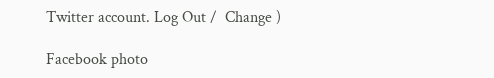Twitter account. Log Out /  Change )

Facebook photo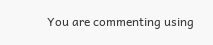You are commenting using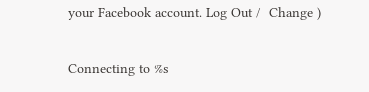your Facebook account. Log Out /  Change )

Connecting to %s